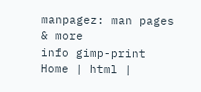manpagez: man pages & more
info gimp-print
Home | html |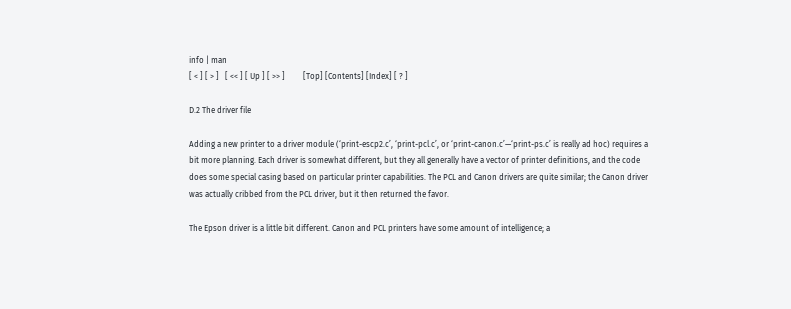info | man
[ < ] [ > ]   [ << ] [ Up ] [ >> ]         [Top] [Contents] [Index] [ ? ]

D.2 The driver file

Adding a new printer to a driver module (‘print-escp2.c’, ‘print-pcl.c’, or ‘print-canon.c’—‘print-ps.c’ is really ad hoc) requires a bit more planning. Each driver is somewhat different, but they all generally have a vector of printer definitions, and the code does some special casing based on particular printer capabilities. The PCL and Canon drivers are quite similar; the Canon driver was actually cribbed from the PCL driver, but it then returned the favor.

The Epson driver is a little bit different. Canon and PCL printers have some amount of intelligence; a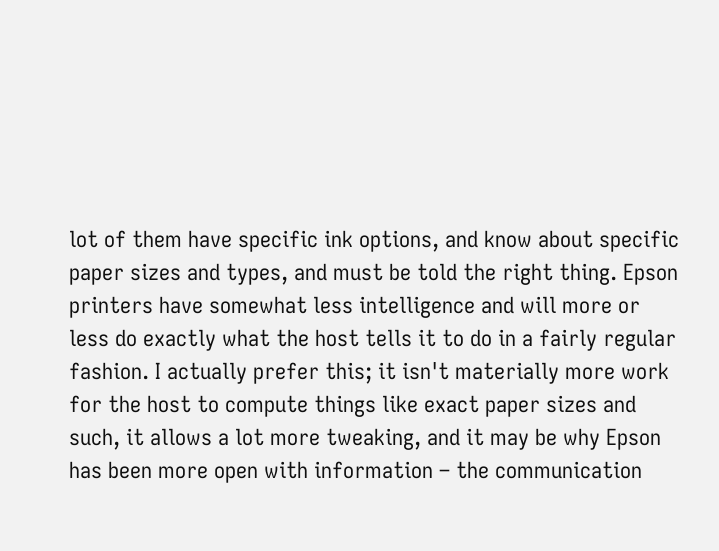lot of them have specific ink options, and know about specific paper sizes and types, and must be told the right thing. Epson printers have somewhat less intelligence and will more or less do exactly what the host tells it to do in a fairly regular fashion. I actually prefer this; it isn't materially more work for the host to compute things like exact paper sizes and such, it allows a lot more tweaking, and it may be why Epson has been more open with information – the communication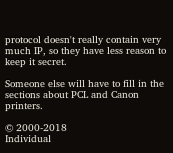protocol doesn't really contain very much IP, so they have less reason to keep it secret.

Someone else will have to fill in the sections about PCL and Canon printers.

© 2000-2018
Individual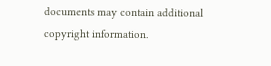documents may contain additional copyright information.